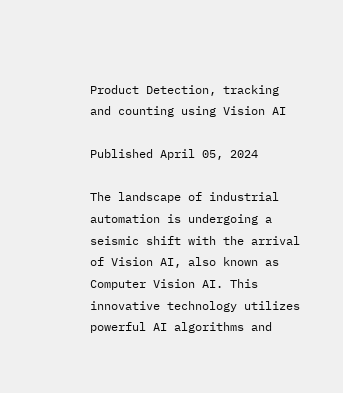Product Detection, tracking and counting using Vision AI

Published April 05, 2024

The landscape of industrial automation is undergoing a seismic shift with the arrival of Vision AI, also known as Computer Vision AI. This innovative technology utilizes powerful AI algorithms and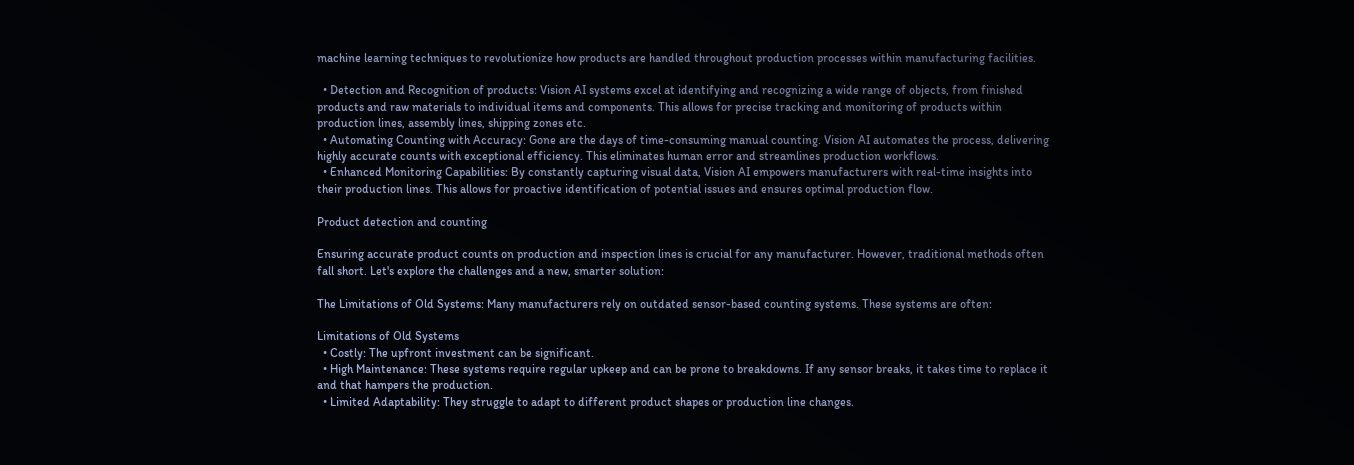machine learning techniques to revolutionize how products are handled throughout production processes within manufacturing facilities.

  • Detection and Recognition of products: Vision AI systems excel at identifying and recognizing a wide range of objects, from finished products and raw materials to individual items and components. This allows for precise tracking and monitoring of products within production lines, assembly lines, shipping zones etc.
  • Automating Counting with Accuracy: Gone are the days of time-consuming manual counting. Vision AI automates the process, delivering highly accurate counts with exceptional efficiency. This eliminates human error and streamlines production workflows.
  • Enhanced Monitoring Capabilities: By constantly capturing visual data, Vision AI empowers manufacturers with real-time insights into their production lines. This allows for proactive identification of potential issues and ensures optimal production flow.

Product detection and counting

Ensuring accurate product counts on production and inspection lines is crucial for any manufacturer. However, traditional methods often fall short. Let's explore the challenges and a new, smarter solution:

The Limitations of Old Systems: Many manufacturers rely on outdated sensor-based counting systems. These systems are often:

Limitations of Old Systems
  • Costly: The upfront investment can be significant.
  • High Maintenance: These systems require regular upkeep and can be prone to breakdowns. If any sensor breaks, it takes time to replace it and that hampers the production.
  • Limited Adaptability: They struggle to adapt to different product shapes or production line changes.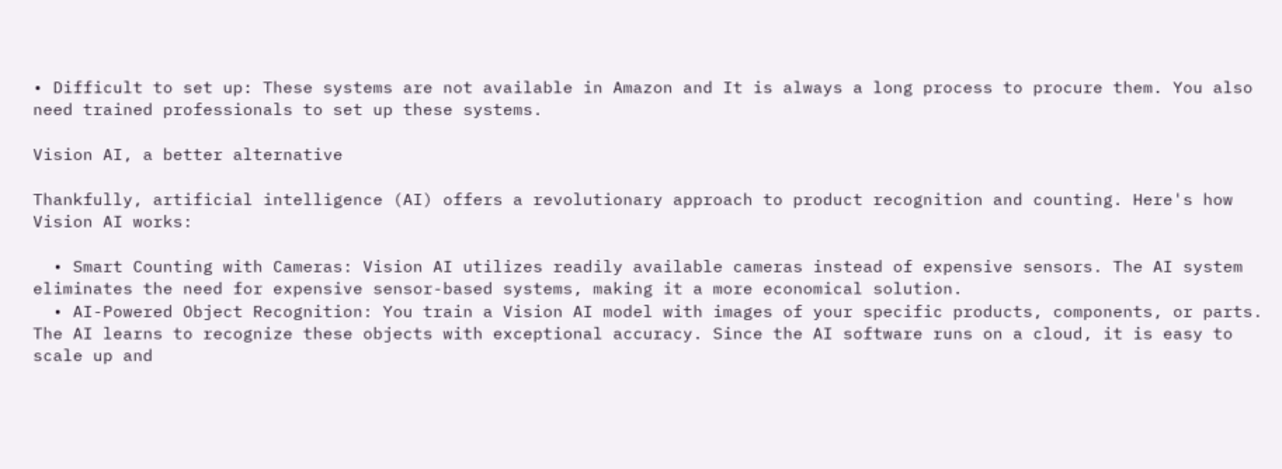• Difficult to set up: These systems are not available in Amazon and It is always a long process to procure them. You also need trained professionals to set up these systems.

Vision AI, a better alternative

Thankfully, artificial intelligence (AI) offers a revolutionary approach to product recognition and counting. Here's how Vision AI works:

  • Smart Counting with Cameras: Vision AI utilizes readily available cameras instead of expensive sensors. The AI system eliminates the need for expensive sensor-based systems, making it a more economical solution.
  • AI-Powered Object Recognition: You train a Vision AI model with images of your specific products, components, or parts. The AI learns to recognize these objects with exceptional accuracy. Since the AI software runs on a cloud, it is easy to scale up and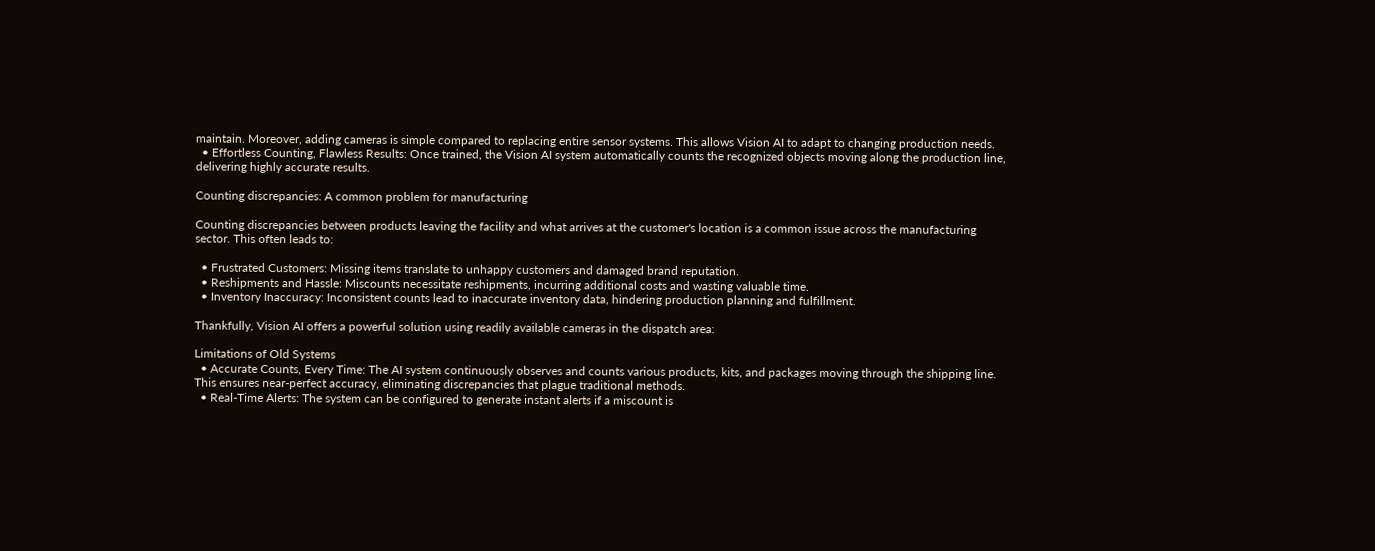maintain. Moreover, adding cameras is simple compared to replacing entire sensor systems. This allows Vision AI to adapt to changing production needs.
  • Effortless Counting, Flawless Results: Once trained, the Vision AI system automatically counts the recognized objects moving along the production line, delivering highly accurate results.

Counting discrepancies: A common problem for manufacturing

Counting discrepancies between products leaving the facility and what arrives at the customer's location is a common issue across the manufacturing sector. This often leads to:

  • Frustrated Customers: Missing items translate to unhappy customers and damaged brand reputation.
  • Reshipments and Hassle: Miscounts necessitate reshipments, incurring additional costs and wasting valuable time.
  • Inventory Inaccuracy: Inconsistent counts lead to inaccurate inventory data, hindering production planning and fulfillment.

Thankfully, Vision AI offers a powerful solution using readily available cameras in the dispatch area:

Limitations of Old Systems
  • Accurate Counts, Every Time: The AI system continuously observes and counts various products, kits, and packages moving through the shipping line. This ensures near-perfect accuracy, eliminating discrepancies that plague traditional methods.
  • Real-Time Alerts: The system can be configured to generate instant alerts if a miscount is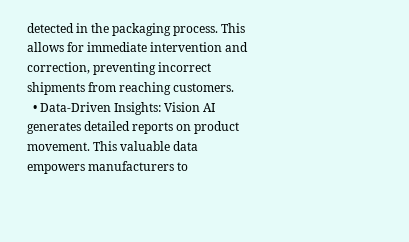detected in the packaging process. This allows for immediate intervention and correction, preventing incorrect shipments from reaching customers.
  • Data-Driven Insights: Vision AI generates detailed reports on product movement. This valuable data empowers manufacturers to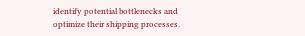identify potential bottlenecks and optimize their shipping processes.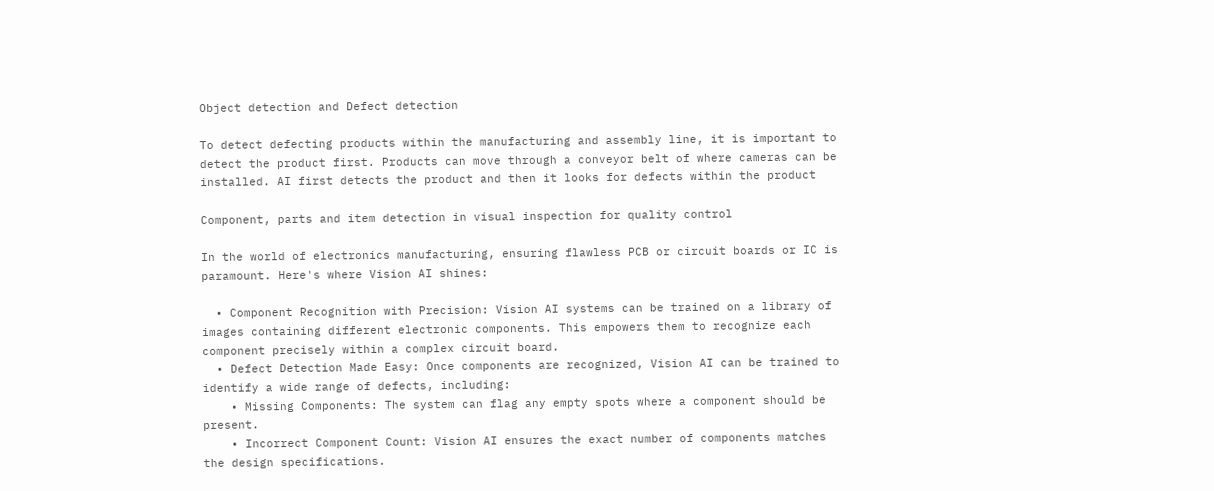Object detection and Defect detection

To detect defecting products within the manufacturing and assembly line, it is important to detect the product first. Products can move through a conveyor belt of where cameras can be installed. AI first detects the product and then it looks for defects within the product

Component, parts and item detection in visual inspection for quality control

In the world of electronics manufacturing, ensuring flawless PCB or circuit boards or IC is paramount. Here's where Vision AI shines:

  • Component Recognition with Precision: Vision AI systems can be trained on a library of images containing different electronic components. This empowers them to recognize each component precisely within a complex circuit board.
  • Defect Detection Made Easy: Once components are recognized, Vision AI can be trained to identify a wide range of defects, including:
    • Missing Components: The system can flag any empty spots where a component should be present.
    • Incorrect Component Count: Vision AI ensures the exact number of components matches the design specifications.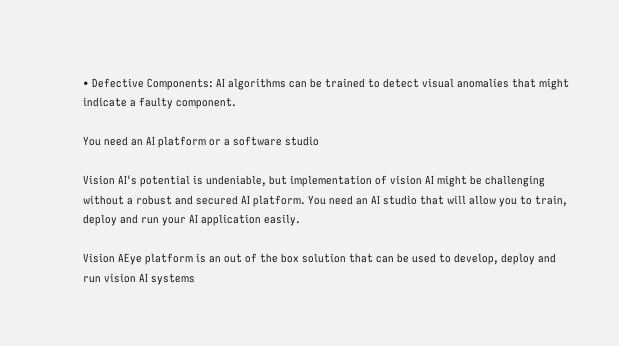• Defective Components: AI algorithms can be trained to detect visual anomalies that might indicate a faulty component.

You need an AI platform or a software studio

Vision AI's potential is undeniable, but implementation of vision AI might be challenging without a robust and secured AI platform. You need an AI studio that will allow you to train, deploy and run your AI application easily.

Vision AEye platform is an out of the box solution that can be used to develop, deploy and run vision AI systems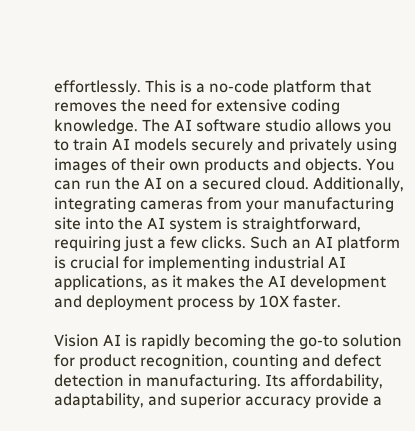effortlessly. This is a no-code platform that removes the need for extensive coding knowledge. The AI software studio allows you to train AI models securely and privately using images of their own products and objects. You can run the AI on a secured cloud. Additionally, integrating cameras from your manufacturing site into the AI system is straightforward, requiring just a few clicks. Such an AI platform is crucial for implementing industrial AI applications, as it makes the AI development and deployment process by 10X faster.

Vision AI is rapidly becoming the go-to solution for product recognition, counting and defect detection in manufacturing. Its affordability, adaptability, and superior accuracy provide a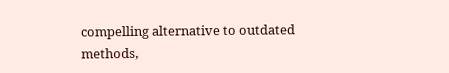compelling alternative to outdated methods,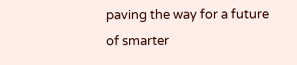paving the way for a future of smarter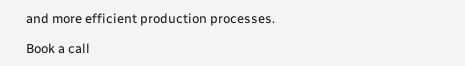and more efficient production processes.

Book a call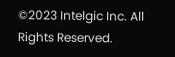©2023 Intelgic Inc. All Rights Reserved.